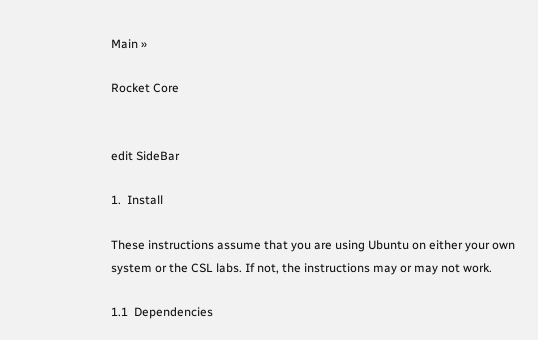Main »

Rocket Core


edit SideBar

1.  Install

These instructions assume that you are using Ubuntu on either your own system or the CSL labs. If not, the instructions may or may not work.

1.1  Dependencies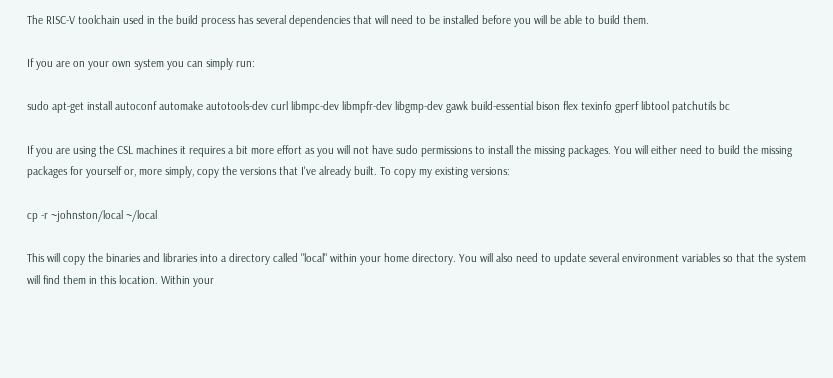The RISC-V toolchain used in the build process has several dependencies that will need to be installed before you will be able to build them.

If you are on your own system you can simply run:

sudo apt-get install autoconf automake autotools-dev curl libmpc-dev libmpfr-dev libgmp-dev gawk build-essential bison flex texinfo gperf libtool patchutils bc

If you are using the CSL machines it requires a bit more effort as you will not have sudo permissions to install the missing packages. You will either need to build the missing packages for yourself or, more simply, copy the versions that I've already built. To copy my existing versions:

cp -r ~johnston/local ~/local

This will copy the binaries and libraries into a directory called "local" within your home directory. You will also need to update several environment variables so that the system will find them in this location. Within your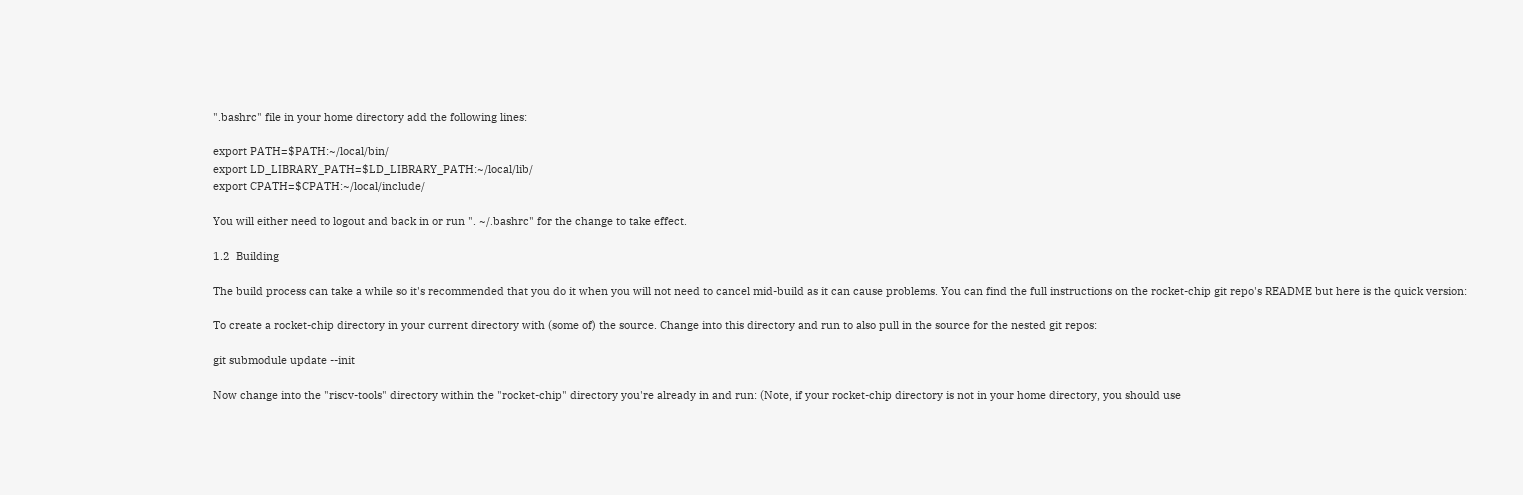".bashrc" file in your home directory add the following lines:

export PATH=$PATH:~/local/bin/
export LD_LIBRARY_PATH=$LD_LIBRARY_PATH:~/local/lib/
export CPATH=$CPATH:~/local/include/

You will either need to logout and back in or run ". ~/.bashrc" for the change to take effect.

1.2  Building

The build process can take a while so it's recommended that you do it when you will not need to cancel mid-build as it can cause problems. You can find the full instructions on the rocket-chip git repo's README but here is the quick version:

To create a rocket-chip directory in your current directory with (some of) the source. Change into this directory and run to also pull in the source for the nested git repos:

git submodule update --init

Now change into the "riscv-tools" directory within the "rocket-chip" directory you're already in and run: (Note, if your rocket-chip directory is not in your home directory, you should use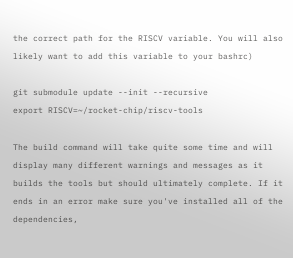the correct path for the RISCV variable. You will also likely want to add this variable to your bashrc)

git submodule update --init --recursive
export RISCV=~/rocket-chip/riscv-tools

The build command will take quite some time and will display many different warnings and messages as it builds the tools but should ultimately complete. If it ends in an error make sure you've installed all of the dependencies,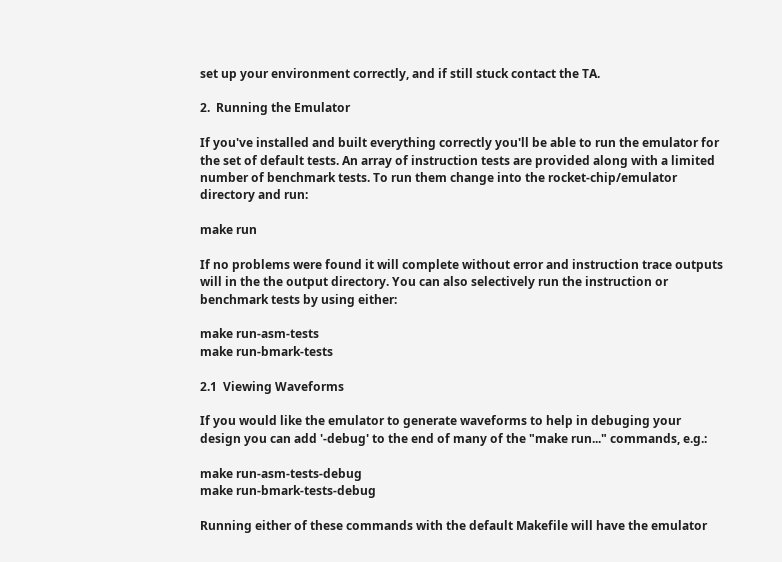set up your environment correctly, and if still stuck contact the TA.

2.  Running the Emulator

If you've installed and built everything correctly you'll be able to run the emulator for the set of default tests. An array of instruction tests are provided along with a limited number of benchmark tests. To run them change into the rocket-chip/emulator directory and run:

make run

If no problems were found it will complete without error and instruction trace outputs will in the the output directory. You can also selectively run the instruction or benchmark tests by using either:

make run-asm-tests
make run-bmark-tests

2.1  Viewing Waveforms

If you would like the emulator to generate waveforms to help in debuging your design you can add '-debug' to the end of many of the "make run..." commands, e.g.:

make run-asm-tests-debug
make run-bmark-tests-debug

Running either of these commands with the default Makefile will have the emulator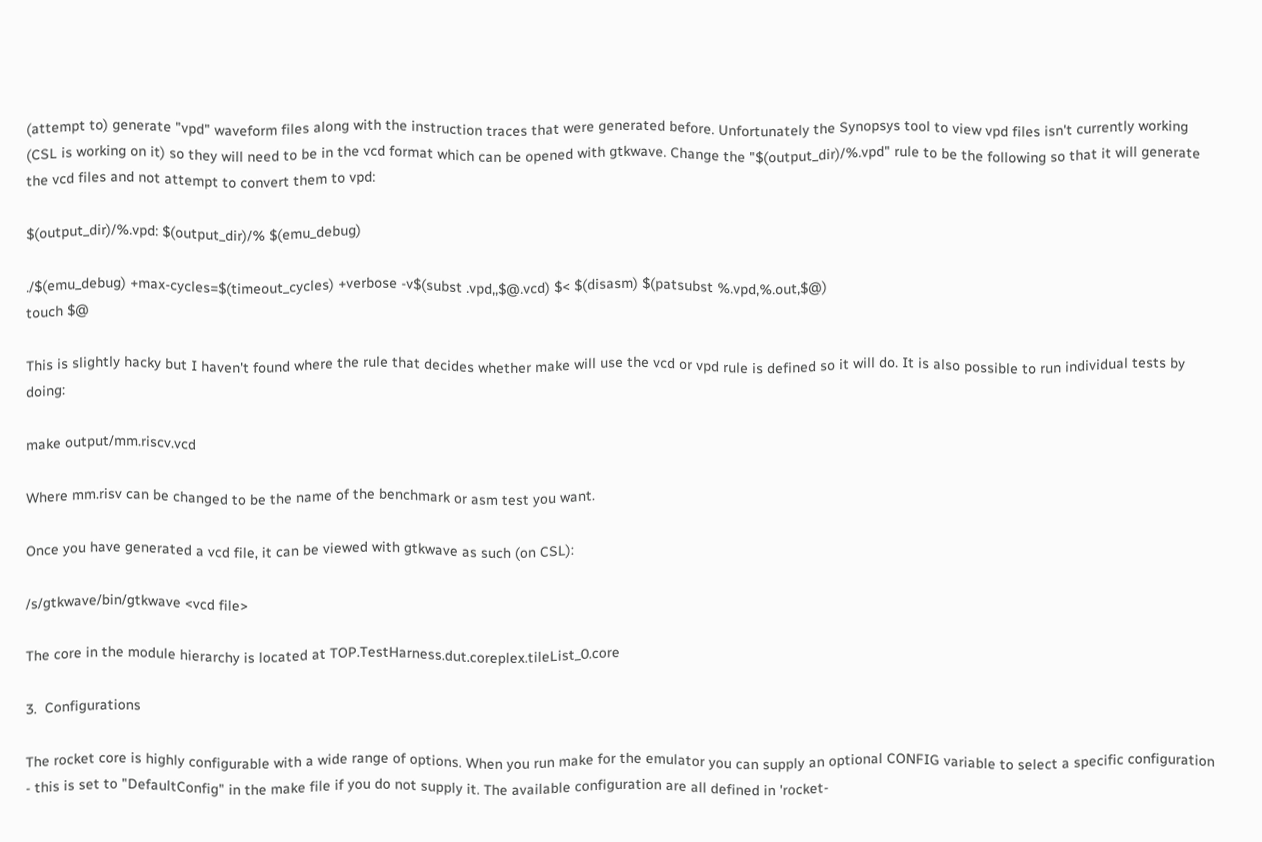(attempt to) generate "vpd" waveform files along with the instruction traces that were generated before. Unfortunately the Synopsys tool to view vpd files isn't currently working (CSL is working on it) so they will need to be in the vcd format which can be opened with gtkwave. Change the "$(output_dir)/%.vpd" rule to be the following so that it will generate the vcd files and not attempt to convert them to vpd:

$(output_dir)/%.vpd: $(output_dir)/% $(emu_debug)

./$(emu_debug) +max-cycles=$(timeout_cycles) +verbose -v$(subst .vpd,,$@.vcd) $< $(disasm) $(patsubst %.vpd,%.out,$@)
touch $@

This is slightly hacky but I haven't found where the rule that decides whether make will use the vcd or vpd rule is defined so it will do. It is also possible to run individual tests by doing:

make output/mm.riscv.vcd

Where mm.risv can be changed to be the name of the benchmark or asm test you want.

Once you have generated a vcd file, it can be viewed with gtkwave as such (on CSL):

/s/gtkwave/bin/gtkwave <vcd file>

The core in the module hierarchy is located at TOP.TestHarness.dut.coreplex.tileList_0.core

3.  Configurations

The rocket core is highly configurable with a wide range of options. When you run make for the emulator you can supply an optional CONFIG variable to select a specific configuration - this is set to "DefaultConfig" in the make file if you do not supply it. The available configuration are all defined in 'rocket-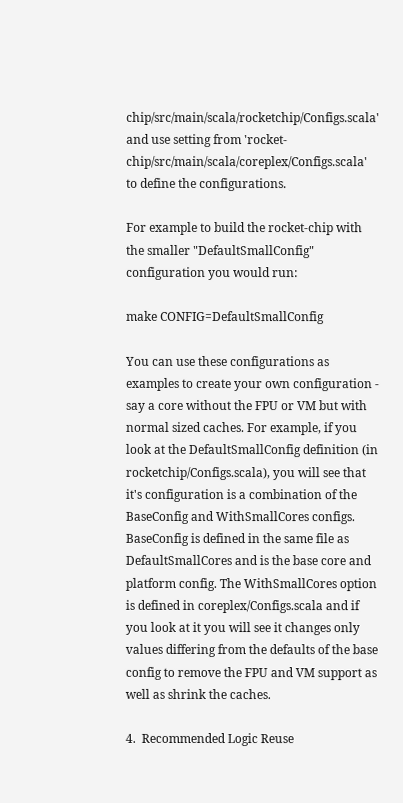chip/src/main/scala/rocketchip/Configs.scala' and use setting from 'rocket-chip/src/main/scala/coreplex/Configs.scala' to define the configurations.

For example to build the rocket-chip with the smaller "DefaultSmallConfig" configuration you would run:

make CONFIG=DefaultSmallConfig

You can use these configurations as examples to create your own configuration - say a core without the FPU or VM but with normal sized caches. For example, if you look at the DefaultSmallConfig definition (in rocketchip/Configs.scala), you will see that it's configuration is a combination of the BaseConfig and WithSmallCores configs. BaseConfig is defined in the same file as DefaultSmallCores and is the base core and platform config. The WithSmallCores option is defined in coreplex/Configs.scala and if you look at it you will see it changes only values differing from the defaults of the base config to remove the FPU and VM support as well as shrink the caches.

4.  Recommended Logic Reuse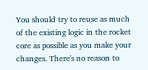You should try to reuse as much of the existing logic in the rocket core as possible as you make your changes. There's no reason to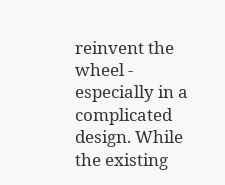reinvent the wheel - especially in a complicated design. While the existing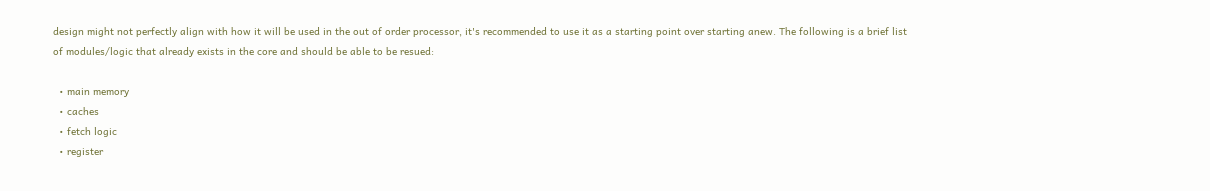design might not perfectly align with how it will be used in the out of order processor, it's recommended to use it as a starting point over starting anew. The following is a brief list of modules/logic that already exists in the core and should be able to be resued:

  • main memory
  • caches
  • fetch logic
  • register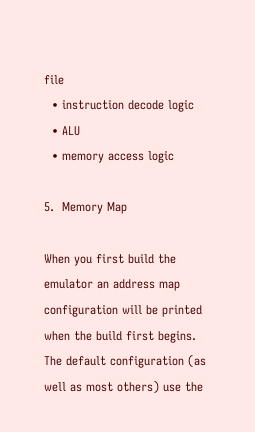file
  • instruction decode logic
  • ALU
  • memory access logic

5.  Memory Map

When you first build the emulator an address map configuration will be printed when the build first begins. The default configuration (as well as most others) use the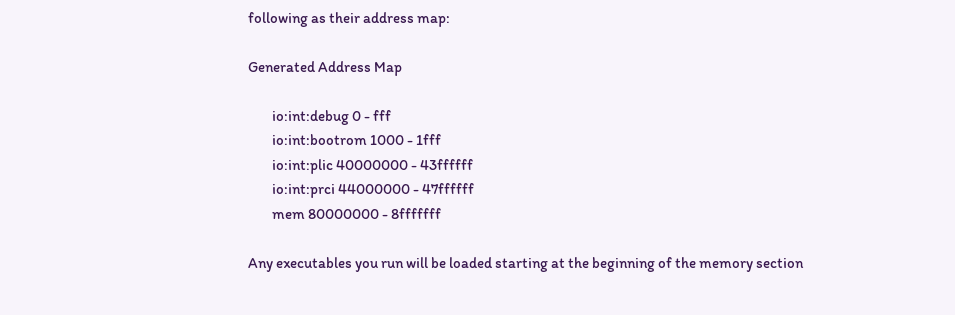following as their address map:

Generated Address Map

        io:int:debug 0 - fff
        io:int:bootrom 1000 - 1fff
        io:int:plic 40000000 - 43ffffff
        io:int:prci 44000000 - 47ffffff
        mem 80000000 - 8fffffff

Any executables you run will be loaded starting at the beginning of the memory section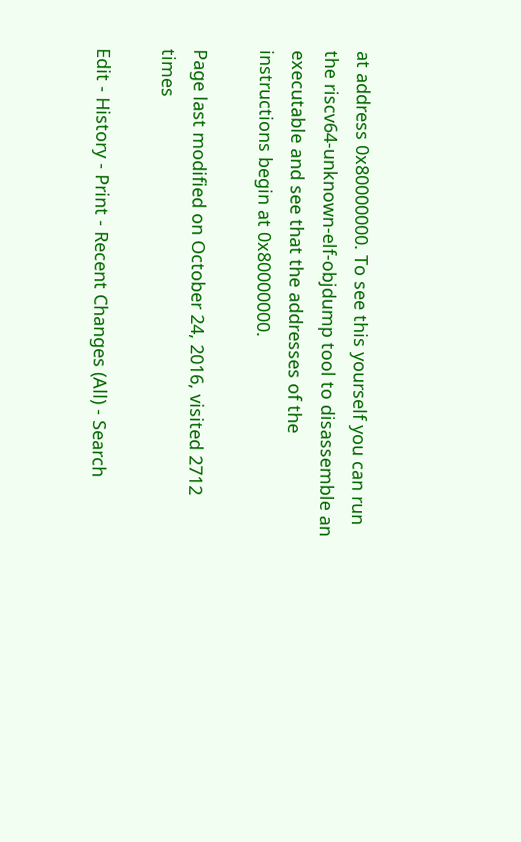at address 0x80000000. To see this yourself you can run the riscv64-unknown-elf-objdump tool to disassemble an executable and see that the addresses of the instructions begin at 0x80000000.

Page last modified on October 24, 2016, visited 2712 times

Edit - History - Print - Recent Changes (All) - Search